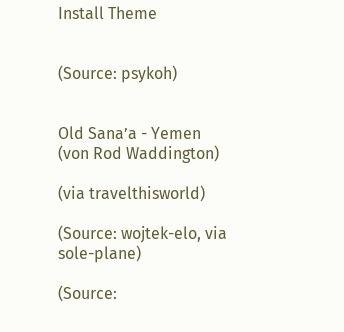Install Theme


(Source: psykoh)


Old Sana’a - Yemen (von Rod Waddington)

(via travelthisworld)

(Source: wojtek-elo, via sole-plane)

(Source: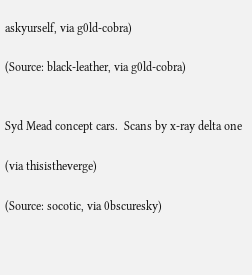askyurself, via g0ld-cobra)

(Source: black-leather, via g0ld-cobra)


Syd Mead concept cars.  Scans by x-ray delta one

(via thisistheverge)

(Source: socotic, via 0bscuresky)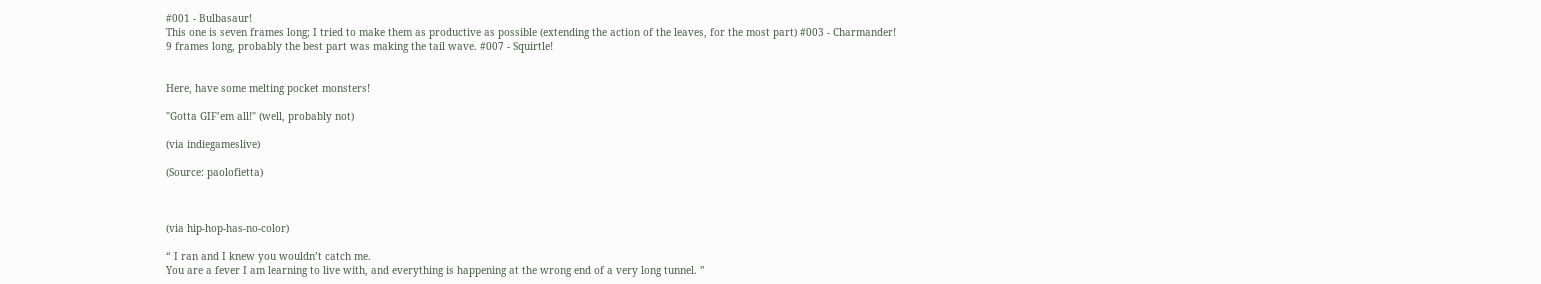#001 - Bulbasaur!
This one is seven frames long; I tried to make them as productive as possible (extending the action of the leaves, for the most part) #003 - Charmander!
9 frames long, probably the best part was making the tail wave. #007 - Squirtle!


Here, have some melting pocket monsters!

"Gotta GIF’em all!" (well, probably not)

(via indiegameslive)

(Source: paolofietta)



(via hip-hop-has-no-color)

“ I ran and I knew you wouldn’t catch me.
You are a fever I am learning to live with, and everything is happening at the wrong end of a very long tunnel. ”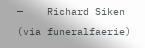—    Richard Siken  (via funeralfaerie)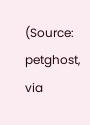(Source: petghost, via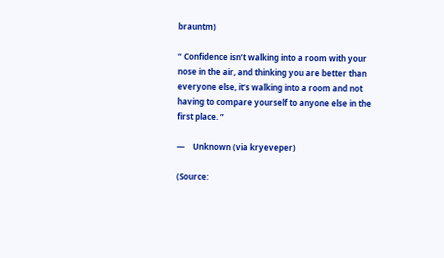brauntm)

“ Confidence isn’t walking into a room with your nose in the air, and thinking you are better than everyone else, it’s walking into a room and not having to compare yourself to anyone else in the first place. ”

—    Unknown (via kryeveper)

(Source: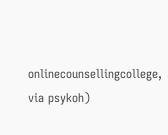onlinecounsellingcollege, via psykoh)